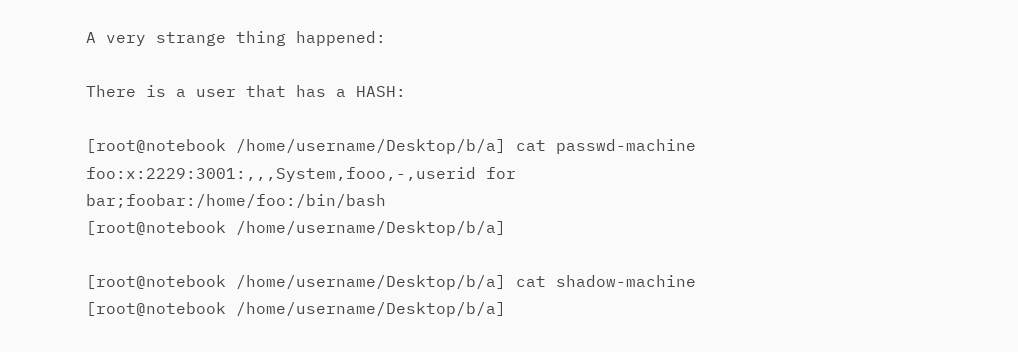A very strange thing happened:

There is a user that has a HASH:

[root@notebook /home/username/Desktop/b/a] cat passwd-machine
foo:x:2229:3001:,,,System,fooo,-,userid for bar;foobar:/home/foo:/bin/bash
[root@notebook /home/username/Desktop/b/a]

[root@notebook /home/username/Desktop/b/a] cat shadow-machine
[root@notebook /home/username/Desktop/b/a]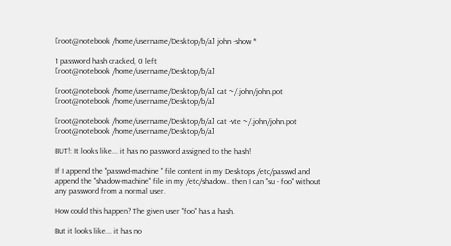[root@notebook /home/username/Desktop/b/a] john -show *

1 password hash cracked, 0 left
[root@notebook /home/username/Desktop/b/a]

[root@notebook /home/username/Desktop/b/a] cat ~/.john/john.pot
[root@notebook /home/username/Desktop/b/a]

[root@notebook /home/username/Desktop/b/a] cat -vte ~/.john/john.pot
[root@notebook /home/username/Desktop/b/a]

BUT!: It looks like... it has no password assigned to the hash!

If I append the "passwd-machine " file content in my Desktops /etc/passwd and append the "shadow-machine" file in my /etc/shadow.. then I can "su - foo" without any password from a normal user.

How could this happen? The given user "foo" has a hash.

But it looks like... it has no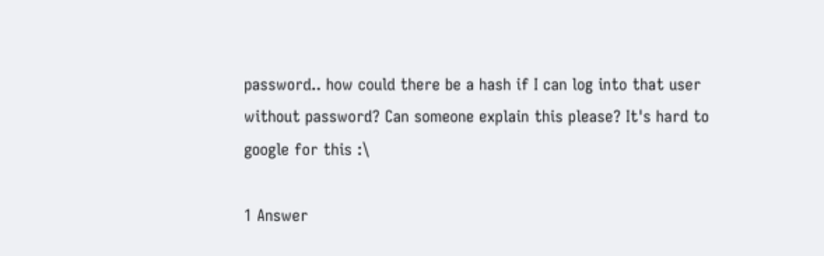password.. how could there be a hash if I can log into that user without password? Can someone explain this please? It's hard to google for this :\

1 Answer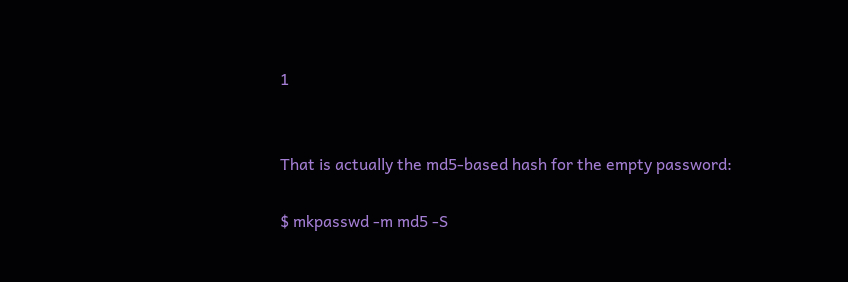1


That is actually the md5-based hash for the empty password:

$ mkpasswd -m md5 -S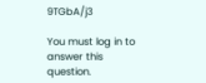9TGbA/j3

You must log in to answer this question.